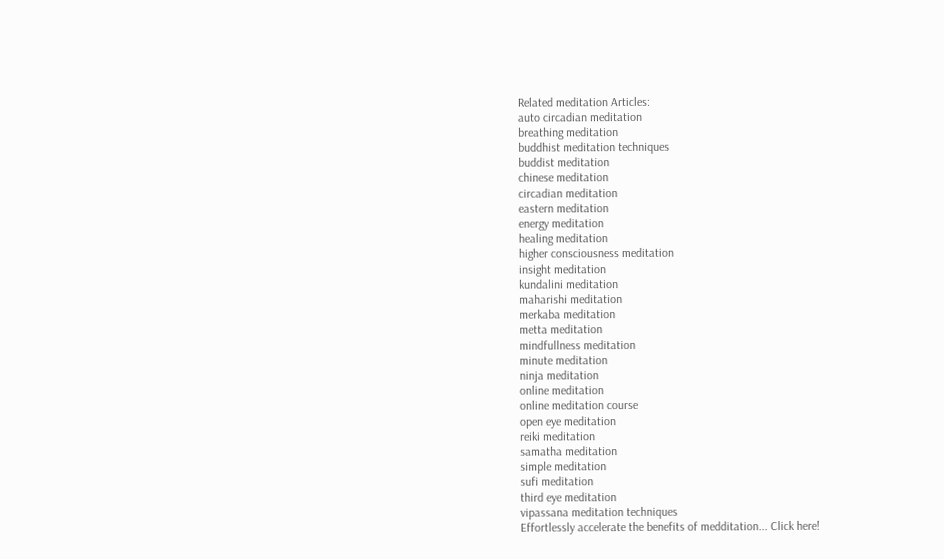Related meditation Articles:
auto circadian meditation
breathing meditation
buddhist meditation techniques
buddist meditation
chinese meditation
circadian meditation
eastern meditation
energy meditation
healing meditation
higher consciousness meditation
insight meditation
kundalini meditation
maharishi meditation
merkaba meditation
metta meditation
mindfullness meditation
minute meditation
ninja meditation
online meditation
online meditation course
open eye meditation
reiki meditation
samatha meditation
simple meditation
sufi meditation
third eye meditation
vipassana meditation techniques
Effortlessly accelerate the benefits of medditation... Click here!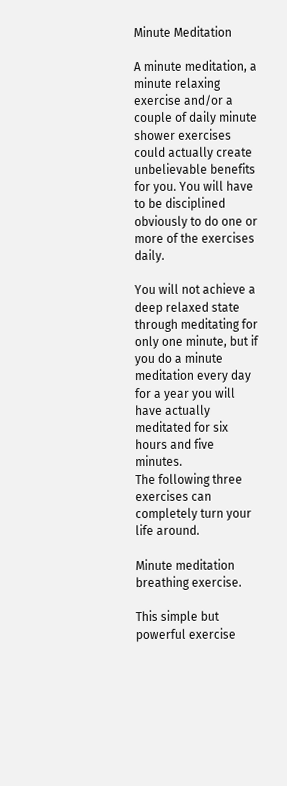Minute Meditation

A minute meditation, a minute relaxing exercise and/or a couple of daily minute shower exercises could actually create unbelievable benefits for you. You will have to be disciplined obviously to do one or more of the exercises daily.

You will not achieve a deep relaxed state through meditating for only one minute, but if you do a minute meditation every day for a year you will have actually meditated for six hours and five minutes.
The following three exercises can completely turn your life around.

Minute meditation breathing exercise.

This simple but powerful exercise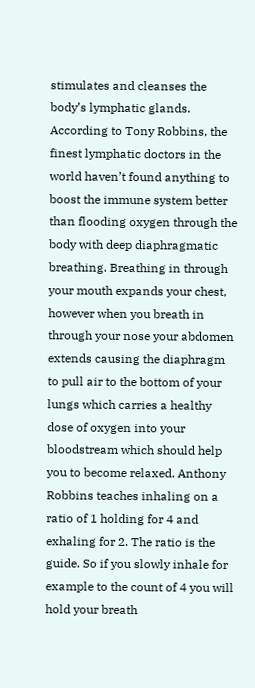stimulates and cleanses the body’s lymphatic glands. According to Tony Robbins, the finest lymphatic doctors in the world haven’t found anything to boost the immune system better than flooding oxygen through the body with deep diaphragmatic breathing. Breathing in through your mouth expands your chest, however when you breath in through your nose your abdomen extends causing the diaphragm to pull air to the bottom of your lungs which carries a healthy dose of oxygen into your bloodstream which should help you to become relaxed. Anthony Robbins teaches inhaling on a ratio of 1 holding for 4 and exhaling for 2. The ratio is the guide. So if you slowly inhale for example to the count of 4 you will hold your breath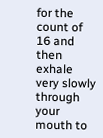for the count of 16 and then exhale very slowly through your mouth to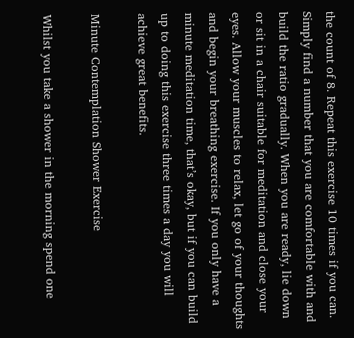the count of 8. Repeat this exercise 10 times if you can. Simply find a number that you are comfortable with and build the ratio gradually. When you are ready, lie down or sit in a chair suitable for meditation and close your eyes. Allow your muscles to relax, let go of your thoughts and begin your breathing exercise. If you only have a minute meditation time, that’s okay, but if you can build up to doing this exercise three times a day you will achieve great benefits.

Minute Contemplation Shower Exercise

Whilst you take a shower in the morning spend one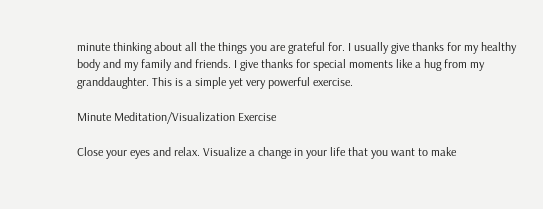minute thinking about all the things you are grateful for. I usually give thanks for my healthy body and my family and friends. I give thanks for special moments like a hug from my granddaughter. This is a simple yet very powerful exercise.

Minute Meditation/Visualization Exercise

Close your eyes and relax. Visualize a change in your life that you want to make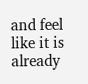and feel like it is already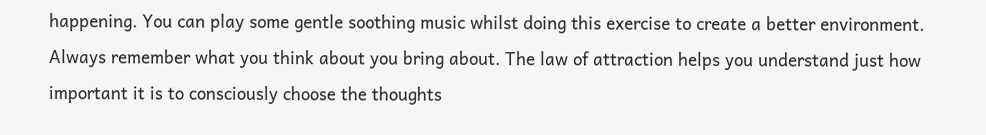happening. You can play some gentle soothing music whilst doing this exercise to create a better environment. Always remember what you think about you bring about. The law of attraction helps you understand just how important it is to consciously choose the thoughts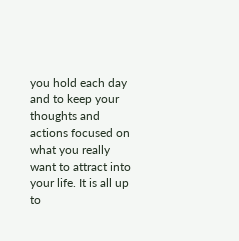you hold each day and to keep your thoughts and actions focused on what you really want to attract into your life. It is all up to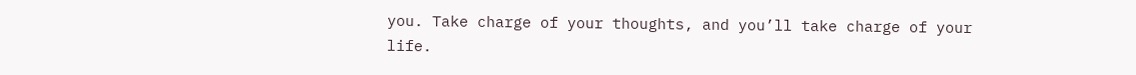you. Take charge of your thoughts, and you’ll take charge of your life.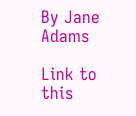By Jane Adams

Link to this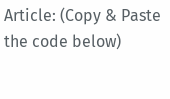Article: (Copy & Paste the code below)